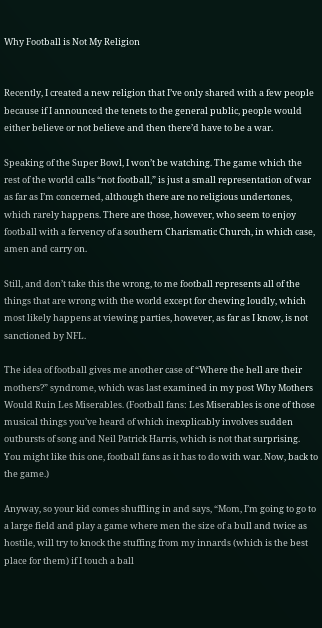Why Football is Not My Religion


Recently, I created a new religion that I’ve only shared with a few people because if I announced the tenets to the general public, people would either believe or not believe and then there’d have to be a war.

Speaking of the Super Bowl, I won’t be watching. The game which the rest of the world calls “not football,” is just a small representation of war as far as I’m concerned, although there are no religious undertones, which rarely happens. There are those, however, who seem to enjoy football with a fervency of a southern Charismatic Church, in which case, amen and carry on.

Still, and don’t take this the wrong, to me football represents all of the things that are wrong with the world except for chewing loudly, which most likely happens at viewing parties, however, as far as I know, is not sanctioned by NFL.

The idea of football gives me another case of “Where the hell are their mothers?” syndrome, which was last examined in my post Why Mothers Would Ruin Les Miserables. (Football fans: Les Miserables is one of those musical things you’ve heard of which inexplicably involves sudden outbursts of song and Neil Patrick Harris, which is not that surprising. You might like this one, football fans as it has to do with war. Now, back to the game.)

Anyway, so your kid comes shuffling in and says, “Mom, I’m going to go to a large field and play a game where men the size of a bull and twice as hostile, will try to knock the stuffing from my innards (which is the best place for them) if I touch a ball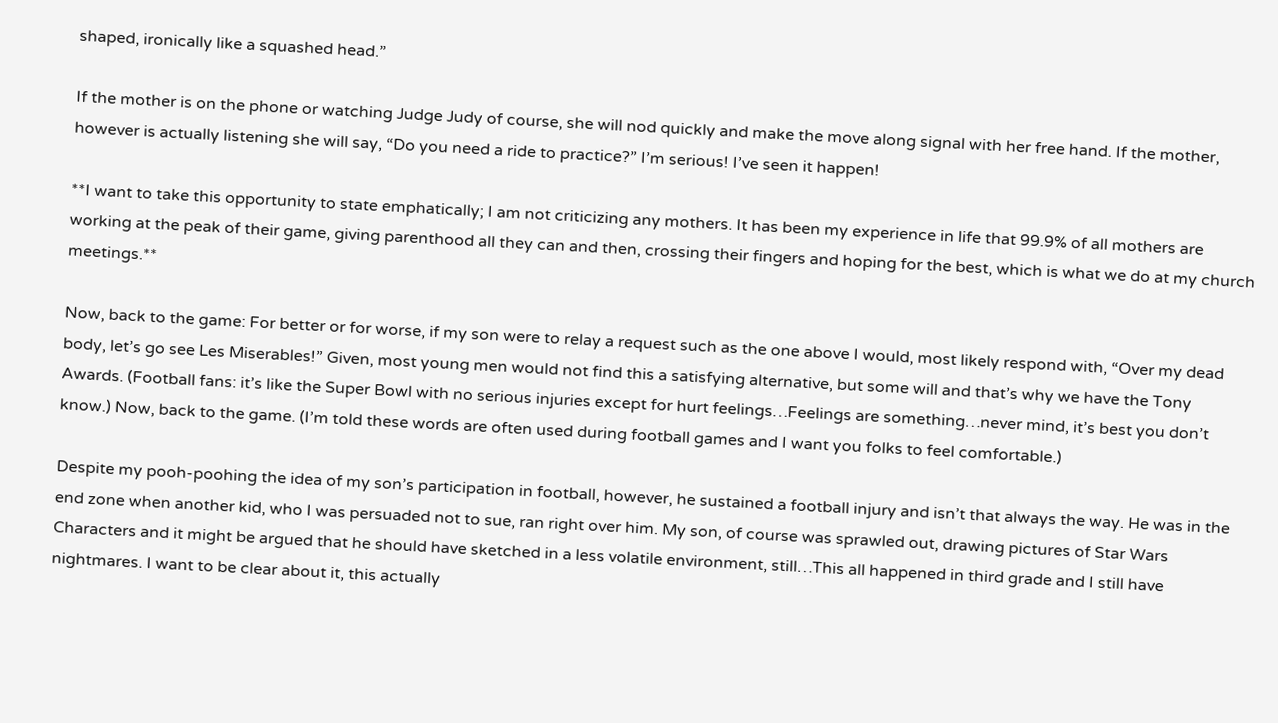shaped, ironically like a squashed head.”

If the mother is on the phone or watching Judge Judy of course, she will nod quickly and make the move along signal with her free hand. If the mother, however is actually listening she will say, “Do you need a ride to practice?” I’m serious! I’ve seen it happen!

**I want to take this opportunity to state emphatically; I am not criticizing any mothers. It has been my experience in life that 99.9% of all mothers are working at the peak of their game, giving parenthood all they can and then, crossing their fingers and hoping for the best, which is what we do at my church meetings.**

Now, back to the game: For better or for worse, if my son were to relay a request such as the one above I would, most likely respond with, “Over my dead body, let’s go see Les Miserables!” Given, most young men would not find this a satisfying alternative, but some will and that’s why we have the Tony Awards. (Football fans: it’s like the Super Bowl with no serious injuries except for hurt feelings…Feelings are something…never mind, it’s best you don’t know.) Now, back to the game. (I’m told these words are often used during football games and I want you folks to feel comfortable.)

Despite my pooh-poohing the idea of my son’s participation in football, however, he sustained a football injury and isn’t that always the way. He was in the end zone when another kid, who I was persuaded not to sue, ran right over him. My son, of course was sprawled out, drawing pictures of Star Wars Characters and it might be argued that he should have sketched in a less volatile environment, still…This all happened in third grade and I still have nightmares. I want to be clear about it, this actually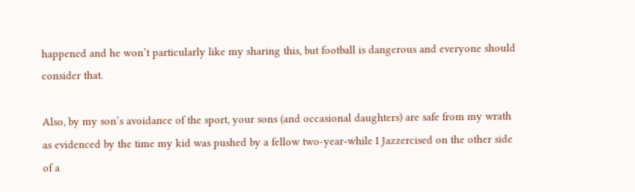happened and he won’t particularly like my sharing this, but football is dangerous and everyone should consider that.

Also, by my son’s avoidance of the sport, your sons (and occasional daughters) are safe from my wrath as evidenced by the time my kid was pushed by a fellow two-year-while I Jazzercised on the other side of a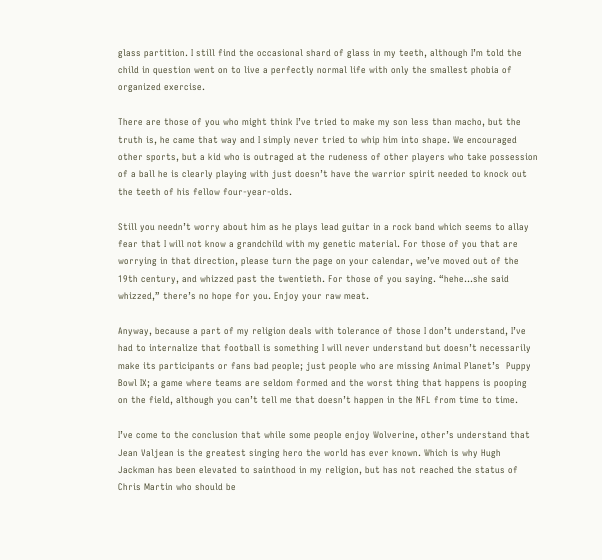glass partition. I still find the occasional shard of glass in my teeth, although I’m told the child in question went on to live a perfectly normal life with only the smallest phobia of organized exercise.

There are those of you who might think I’ve tried to make my son less than macho, but the truth is, he came that way and I simply never tried to whip him into shape. We encouraged other sports, but a kid who is outraged at the rudeness of other players who take possession of a ball he is clearly playing with just doesn’t have the warrior spirit needed to knock out the teeth of his fellow four-year-olds.

Still you needn’t worry about him as he plays lead guitar in a rock band which seems to allay fear that I will not know a grandchild with my genetic material. For those of you that are worrying in that direction, please turn the page on your calendar, we’ve moved out of the 19th century, and whizzed past the twentieth. For those of you saying. “hehe…she said whizzed,” there’s no hope for you. Enjoy your raw meat.

Anyway, because a part of my religion deals with tolerance of those I don’t understand, I’ve had to internalize that football is something I will never understand but doesn’t necessarily make its participants or fans bad people; just people who are missing Animal Planet’s  Puppy Bowl IX; a game where teams are seldom formed and the worst thing that happens is pooping on the field, although you can’t tell me that doesn’t happen in the NFL from time to time.

I’ve come to the conclusion that while some people enjoy Wolverine, other’s understand that Jean Valjean is the greatest singing hero the world has ever known. Which is why Hugh Jackman has been elevated to sainthood in my religion, but has not reached the status of Chris Martin who should be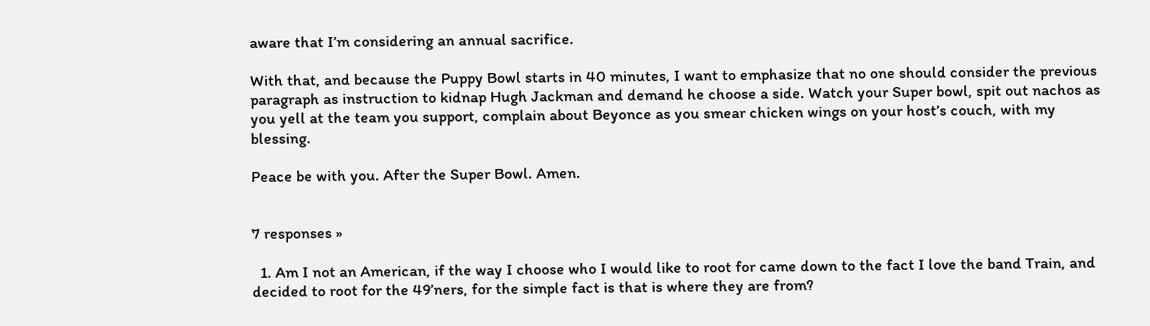aware that I’m considering an annual sacrifice.

With that, and because the Puppy Bowl starts in 40 minutes, I want to emphasize that no one should consider the previous paragraph as instruction to kidnap Hugh Jackman and demand he choose a side. Watch your Super bowl, spit out nachos as you yell at the team you support, complain about Beyonce as you smear chicken wings on your host’s couch, with my blessing.

Peace be with you. After the Super Bowl. Amen.


7 responses »

  1. Am I not an American, if the way I choose who I would like to root for came down to the fact I love the band Train, and decided to root for the 49’ners, for the simple fact is that is where they are from?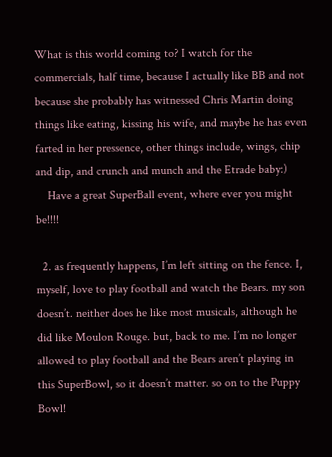What is this world coming to? I watch for the commercials, half time, because I actually like BB and not because she probably has witnessed Chris Martin doing things like eating, kissing his wife, and maybe he has even farted in her pressence, other things include, wings, chip and dip, and crunch and munch and the Etrade baby:)
    Have a great SuperBall event, where ever you might be!!!!

  2. as frequently happens, I’m left sitting on the fence. I, myself, love to play football and watch the Bears. my son doesn’t. neither does he like most musicals, although he did like Moulon Rouge. but, back to me. I’m no longer allowed to play football and the Bears aren’t playing in this SuperBowl, so it doesn’t matter. so on to the Puppy Bowl!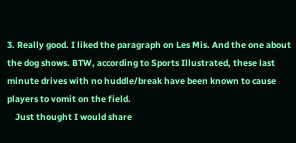3. Really good. I liked the paragraph on Les Mis. And the one about the dog shows. BTW, according to Sports Illustrated, these last minute drives with no huddle/break have been known to cause players to vomit on the field.
    Just thought I would share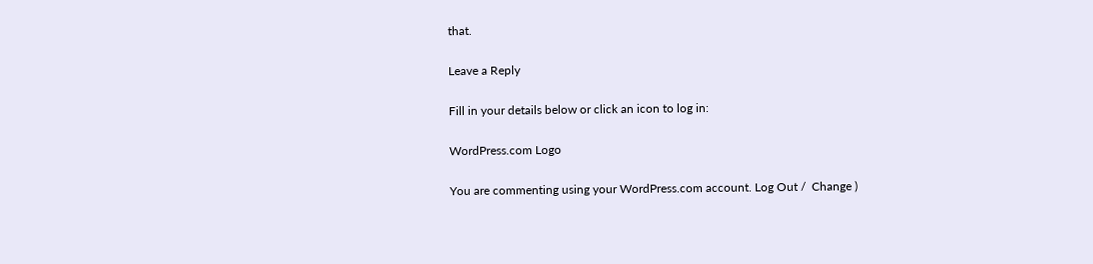that.

Leave a Reply

Fill in your details below or click an icon to log in:

WordPress.com Logo

You are commenting using your WordPress.com account. Log Out /  Change )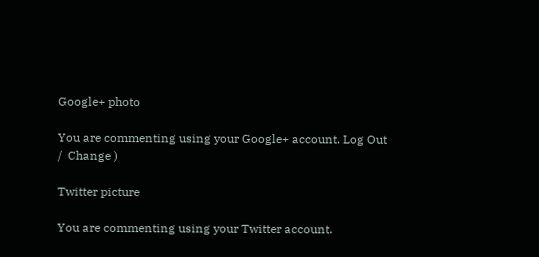Google+ photo

You are commenting using your Google+ account. Log Out /  Change )

Twitter picture

You are commenting using your Twitter account.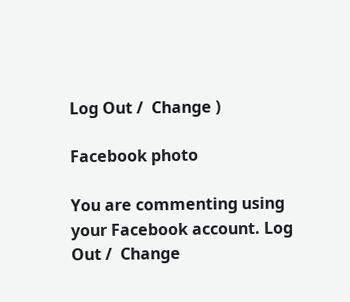Log Out /  Change )

Facebook photo

You are commenting using your Facebook account. Log Out /  Change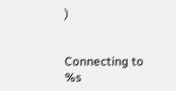)


Connecting to %s